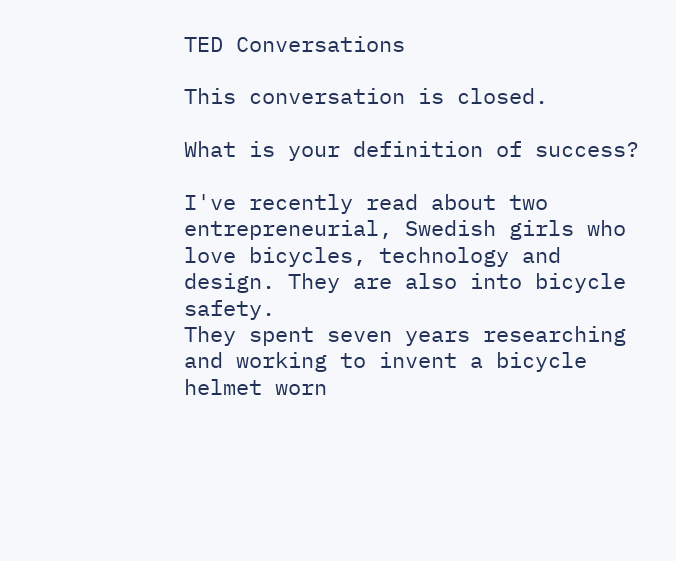TED Conversations

This conversation is closed.

What is your definition of success?

I've recently read about two entrepreneurial, Swedish girls who love bicycles, technology and design. They are also into bicycle safety.
They spent seven years researching and working to invent a bicycle helmet worn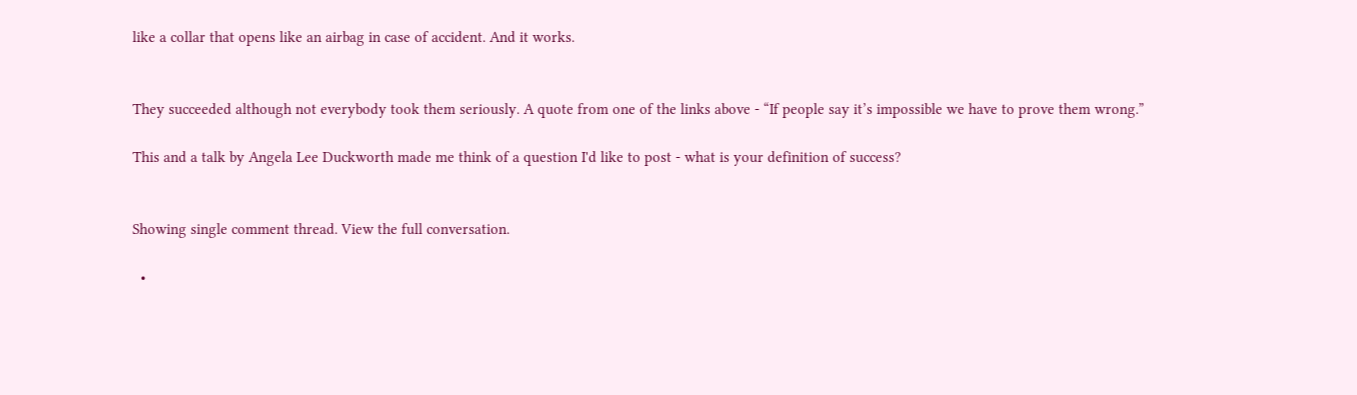like a collar that opens like an airbag in case of accident. And it works.


They succeeded although not everybody took them seriously. A quote from one of the links above - “If people say it’s impossible we have to prove them wrong.”

This and a talk by Angela Lee Duckworth made me think of a question I'd like to post - what is your definition of success?


Showing single comment thread. View the full conversation.

  •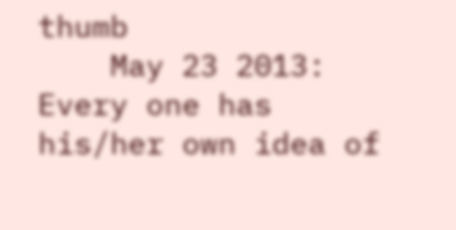thumb
    May 23 2013: Every one has his/her own idea of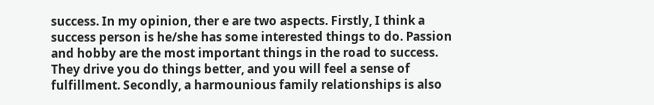success. In my opinion, ther e are two aspects. Firstly, I think a success person is he/she has some interested things to do. Passion and hobby are the most important things in the road to success. They drive you do things better, and you will feel a sense of fulfillment. Secondly, a harmounious family relationships is also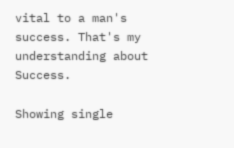vital to a man's success. That's my understanding about Success.

Showing single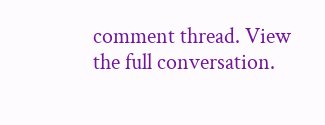comment thread. View the full conversation.